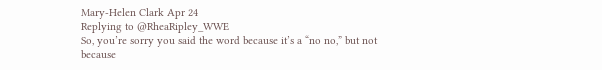Mary-Helen Clark Apr 24
Replying to @RheaRipley_WWE
So, you’re sorry you said the word because it’s a “no no,” but not because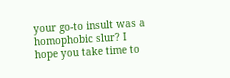your go-to insult was a homophobic slur? I hope you take time to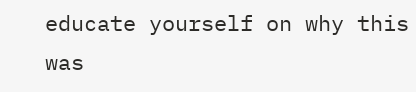educate yourself on why this was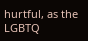hurtful, as the LGBTQ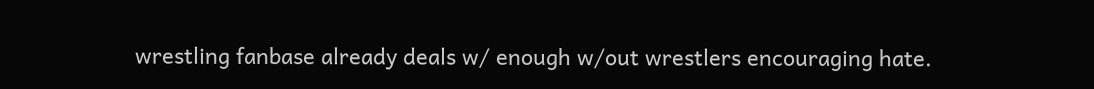wrestling fanbase already deals w/ enough w/out wrestlers encouraging hate.